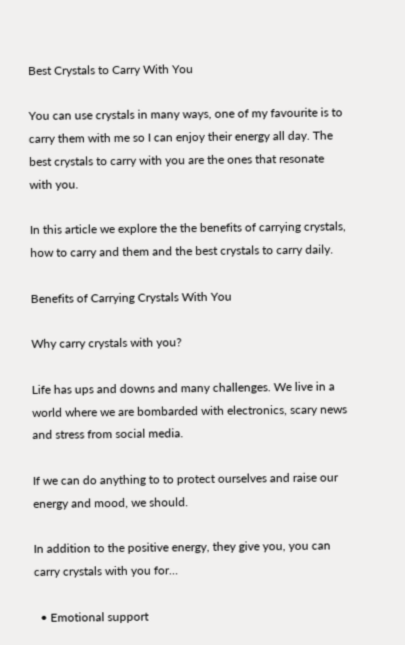Best Crystals to Carry With You

You can use crystals in many ways, one of my favourite is to carry them with me so I can enjoy their energy all day. The best crystals to carry with you are the ones that resonate with you.

In this article we explore the the benefits of carrying crystals, how to carry and them and the best crystals to carry daily.

Benefits of Carrying Crystals With You

Why carry crystals with you?

Life has ups and downs and many challenges. We live in a world where we are bombarded with electronics, scary news and stress from social media.

If we can do anything to to protect ourselves and raise our energy and mood, we should.

In addition to the positive energy, they give you, you can carry crystals with you for…

  • Emotional support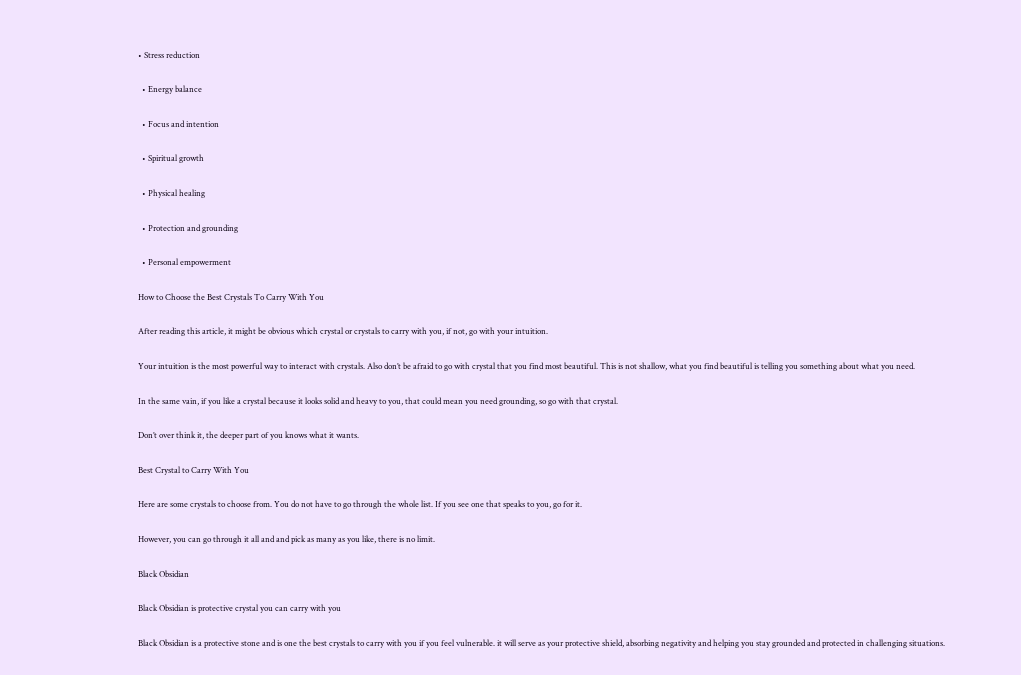• Stress reduction

  • Energy balance

  • Focus and intention

  • Spiritual growth

  • Physical healing

  • Protection and grounding

  • Personal empowerment

How to Choose the Best Crystals To Carry With You

After reading this article, it might be obvious which crystal or crystals to carry with you, if not, go with your intuition.

Your intuition is the most powerful way to interact with crystals. Also don’t be afraid to go with crystal that you find most beautiful. This is not shallow, what you find beautiful is telling you something about what you need.

In the same vain, if you like a crystal because it looks solid and heavy to you, that could mean you need grounding, so go with that crystal.

Don’t over think it, the deeper part of you knows what it wants.

Best Crystal to Carry With You

Here are some crystals to choose from. You do not have to go through the whole list. If you see one that speaks to you, go for it.

However, you can go through it all and and pick as many as you like, there is no limit.

Black Obsidian

Black Obsidian is protective crystal you can carry with you

Black Obsidian is a protective stone and is one the best crystals to carry with you if you feel vulnerable. it will serve as your protective shield, absorbing negativity and helping you stay grounded and protected in challenging situations.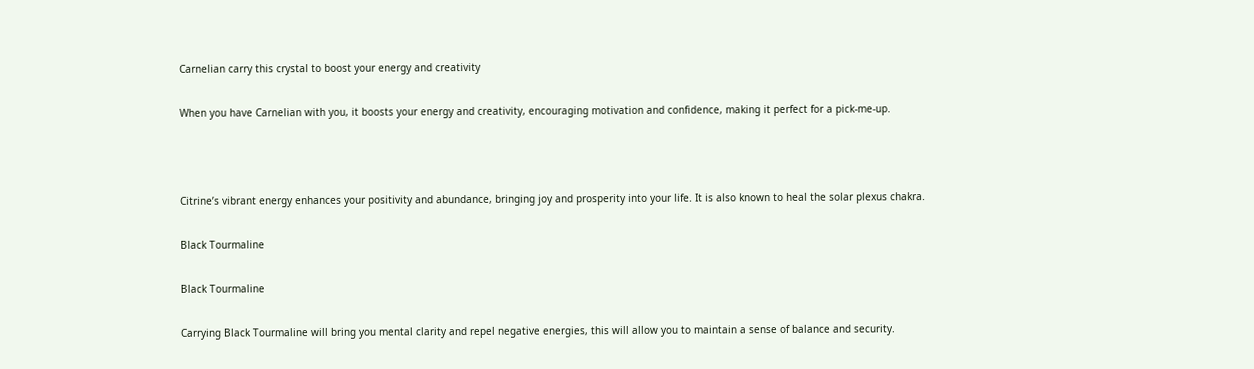Carnelian carry this crystal to boost your energy and creativity

When you have Carnelian with you, it boosts your energy and creativity, encouraging motivation and confidence, making it perfect for a pick-me-up.



Citrine’s vibrant energy enhances your positivity and abundance, bringing joy and prosperity into your life. It is also known to heal the solar plexus chakra.

Black Tourmaline

Black Tourmaline

Carrying Black Tourmaline will bring you mental clarity and repel negative energies, this will allow you to maintain a sense of balance and security.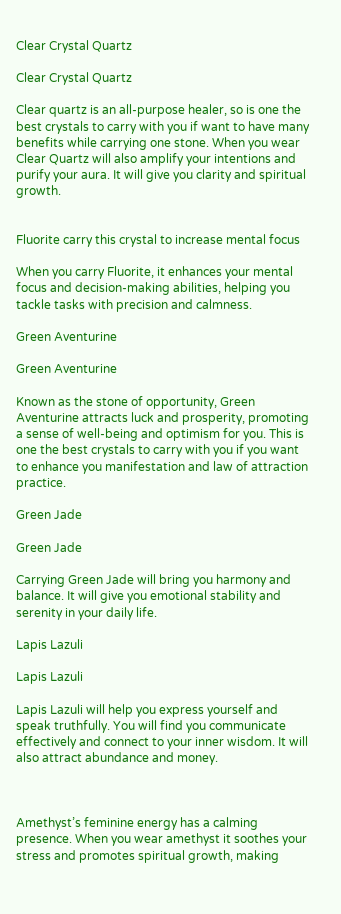Clear Crystal Quartz

Clear Crystal Quartz

Clear quartz is an all-purpose healer, so is one the best crystals to carry with you if want to have many benefits while carrying one stone. When you wear Clear Quartz will also amplify your intentions and purify your aura. It will give you clarity and spiritual growth.


Fluorite carry this crystal to increase mental focus

When you carry Fluorite, it enhances your mental focus and decision-making abilities, helping you tackle tasks with precision and calmness.

Green Aventurine

Green Aventurine

Known as the stone of opportunity, Green Aventurine attracts luck and prosperity, promoting a sense of well-being and optimism for you. This is one the best crystals to carry with you if you want to enhance you manifestation and law of attraction practice.

Green Jade

Green Jade

Carrying Green Jade will bring you harmony and balance. It will give you emotional stability and serenity in your daily life.

Lapis Lazuli

Lapis Lazuli

Lapis Lazuli will help you express yourself and speak truthfully. You will find you communicate effectively and connect to your inner wisdom. It will also attract abundance and money.



Amethyst’s feminine energy has a calming presence. When you wear amethyst it soothes your stress and promotes spiritual growth, making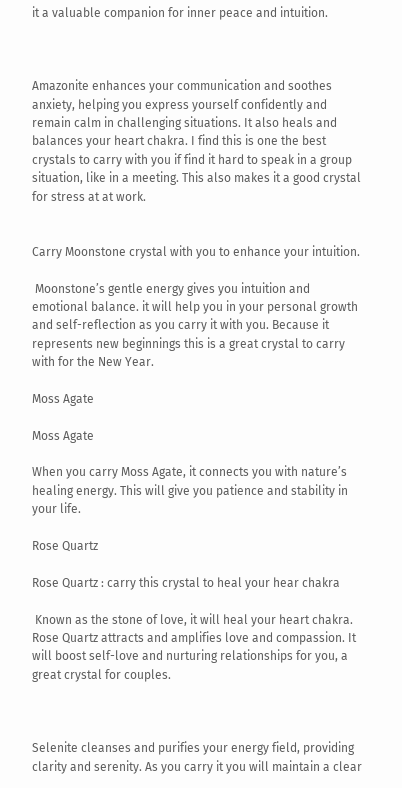it a valuable companion for inner peace and intuition.



Amazonite enhances your communication and soothes anxiety, helping you express yourself confidently and remain calm in challenging situations. It also heals and balances your heart chakra. I find this is one the best crystals to carry with you if find it hard to speak in a group situation, like in a meeting. This also makes it a good crystal for stress at at work.


Carry Moonstone crystal with you to enhance your intuition.

 Moonstone’s gentle energy gives you intuition and emotional balance. it will help you in your personal growth and self-reflection as you carry it with you. Because it represents new beginnings this is a great crystal to carry with for the New Year.

Moss Agate

Moss Agate

When you carry Moss Agate, it connects you with nature’s healing energy. This will give you patience and stability in your life.

Rose Quartz

Rose Quartz : carry this crystal to heal your hear chakra

 Known as the stone of love, it will heal your heart chakra. Rose Quartz attracts and amplifies love and compassion. It will boost self-love and nurturing relationships for you, a great crystal for couples.



Selenite cleanses and purifies your energy field, providing clarity and serenity. As you carry it you will maintain a clear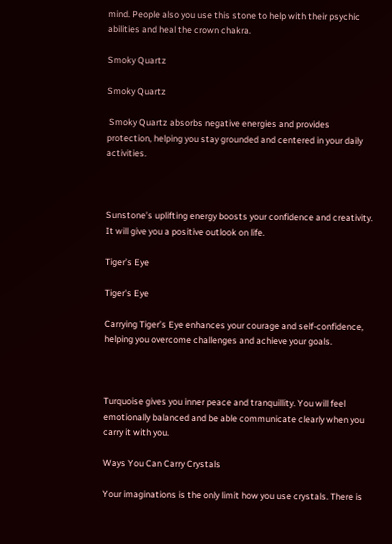mind. People also you use this stone to help with their psychic abilities and heal the crown chakra.

Smoky Quartz

Smoky Quartz

 Smoky Quartz absorbs negative energies and provides protection, helping you stay grounded and centered in your daily activities.



Sunstone’s uplifting energy boosts your confidence and creativity. It will give you a positive outlook on life.

Tiger’s Eye

Tiger's Eye

Carrying Tiger’s Eye enhances your courage and self-confidence, helping you overcome challenges and achieve your goals.



Turquoise gives you inner peace and tranquillity. You will feel emotionally balanced and be able communicate clearly when you carry it with you.

Ways You Can Carry Crystals

Your imaginations is the only limit how you use crystals. There is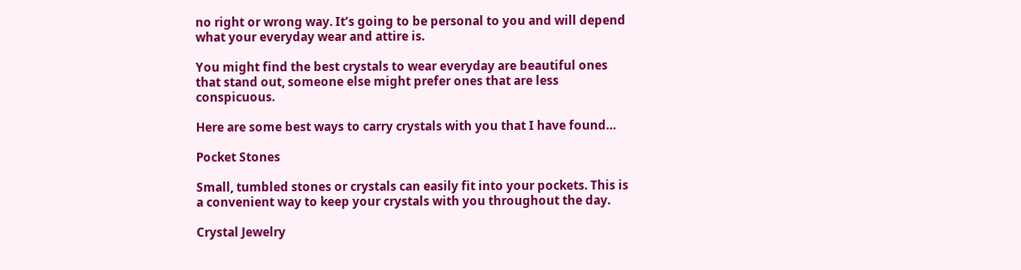no right or wrong way. It’s going to be personal to you and will depend what your everyday wear and attire is.

You might find the best crystals to wear everyday are beautiful ones that stand out, someone else might prefer ones that are less conspicuous.

Here are some best ways to carry crystals with you that I have found…

Pocket Stones

Small, tumbled stones or crystals can easily fit into your pockets. This is a convenient way to keep your crystals with you throughout the day.

Crystal Jewelry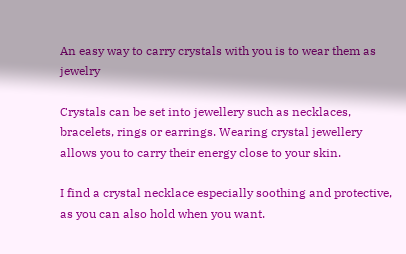An easy way to carry crystals with you is to wear them as jewelry

Crystals can be set into jewellery such as necklaces, bracelets, rings or earrings. Wearing crystal jewellery allows you to carry their energy close to your skin.

I find a crystal necklace especially soothing and protective, as you can also hold when you want.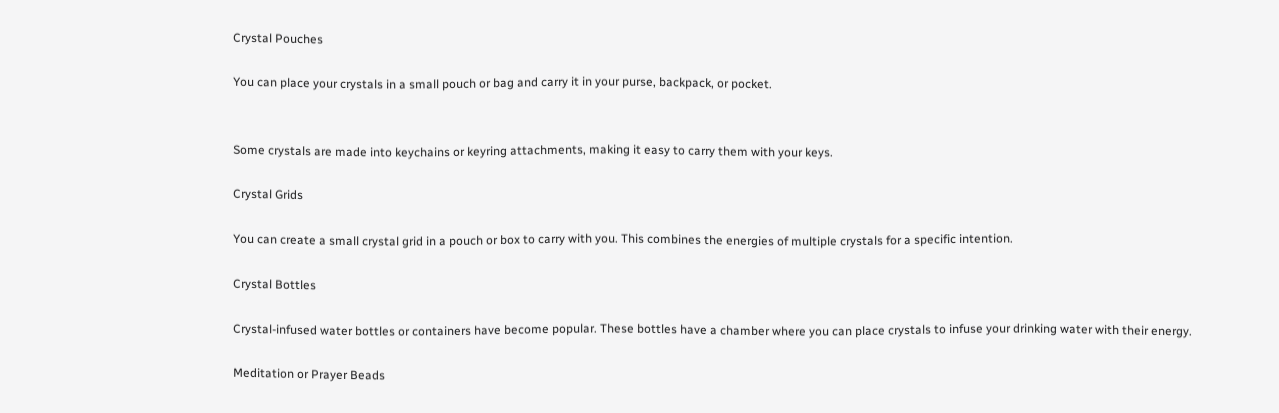Crystal Pouches

You can place your crystals in a small pouch or bag and carry it in your purse, backpack, or pocket.


Some crystals are made into keychains or keyring attachments, making it easy to carry them with your keys.

Crystal Grids

You can create a small crystal grid in a pouch or box to carry with you. This combines the energies of multiple crystals for a specific intention.

Crystal Bottles

Crystal-infused water bottles or containers have become popular. These bottles have a chamber where you can place crystals to infuse your drinking water with their energy.

Meditation or Prayer Beads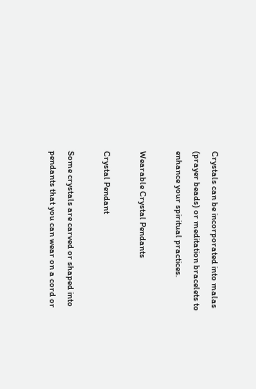Crystals can be incorporated into malas (prayer beads) or meditation bracelets to enhance your spiritual practices.

Wearable Crystal Pendants

Crystal Pendant

Some crystals are carved or shaped into pendants that you can wear on a cord or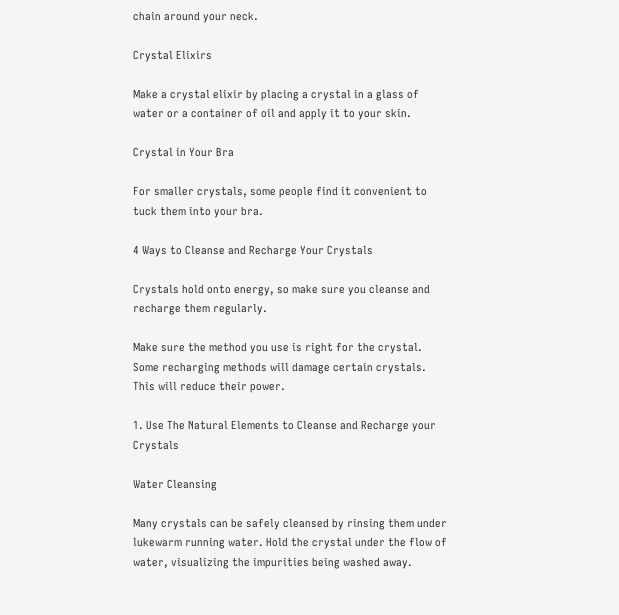chain around your neck.

Crystal Elixirs

Make a crystal elixir by placing a crystal in a glass of water or a container of oil and apply it to your skin.

Crystal in Your Bra

For smaller crystals, some people find it convenient to tuck them into your bra.

4 Ways to Cleanse and Recharge Your Crystals

Crystals hold onto energy, so make sure you cleanse and recharge them regularly.

Make sure the method you use is right for the crystal. Some recharging methods will damage certain crystals. This will reduce their power.

1. Use The Natural Elements to Cleanse and Recharge your Crystals

Water Cleansing

Many crystals can be safely cleansed by rinsing them under lukewarm running water. Hold the crystal under the flow of water, visualizing the impurities being washed away.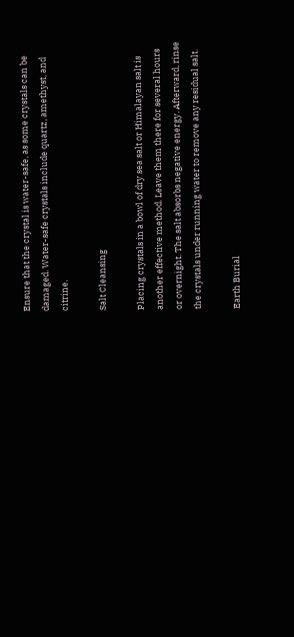Ensure that the crystal is water-safe, as some crystals can be damaged. Water-safe crystals include quartz, amethyst, and citrine.

Salt Cleansing

Placing crystals in a bowl of dry sea salt or Himalayan salt is another effective method. Leave them there for several hours or overnight. The salt absorbs negative energy. Afterward, rinse the crystals under running water to remove any residual salt.

Earth Burial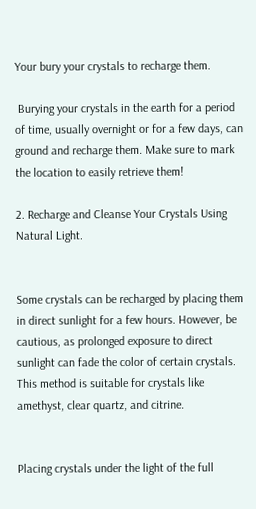Your bury your crystals to recharge them.

 Burying your crystals in the earth for a period of time, usually overnight or for a few days, can ground and recharge them. Make sure to mark the location to easily retrieve them!

2. Recharge and Cleanse Your Crystals Using Natural Light.


Some crystals can be recharged by placing them in direct sunlight for a few hours. However, be cautious, as prolonged exposure to direct sunlight can fade the color of certain crystals. This method is suitable for crystals like amethyst, clear quartz, and citrine.


Placing crystals under the light of the full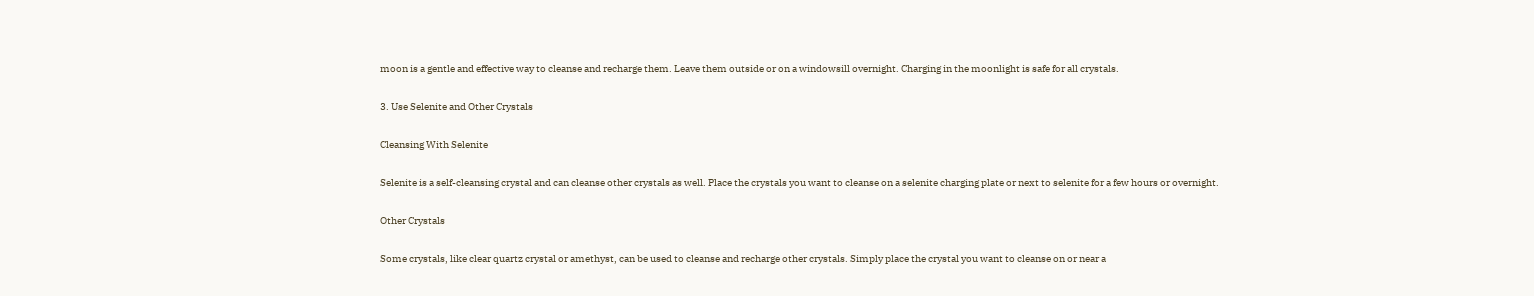moon is a gentle and effective way to cleanse and recharge them. Leave them outside or on a windowsill overnight. Charging in the moonlight is safe for all crystals.

3. Use Selenite and Other Crystals

Cleansing With Selenite

Selenite is a self-cleansing crystal and can cleanse other crystals as well. Place the crystals you want to cleanse on a selenite charging plate or next to selenite for a few hours or overnight.

Other Crystals

Some crystals, like clear quartz crystal or amethyst, can be used to cleanse and recharge other crystals. Simply place the crystal you want to cleanse on or near a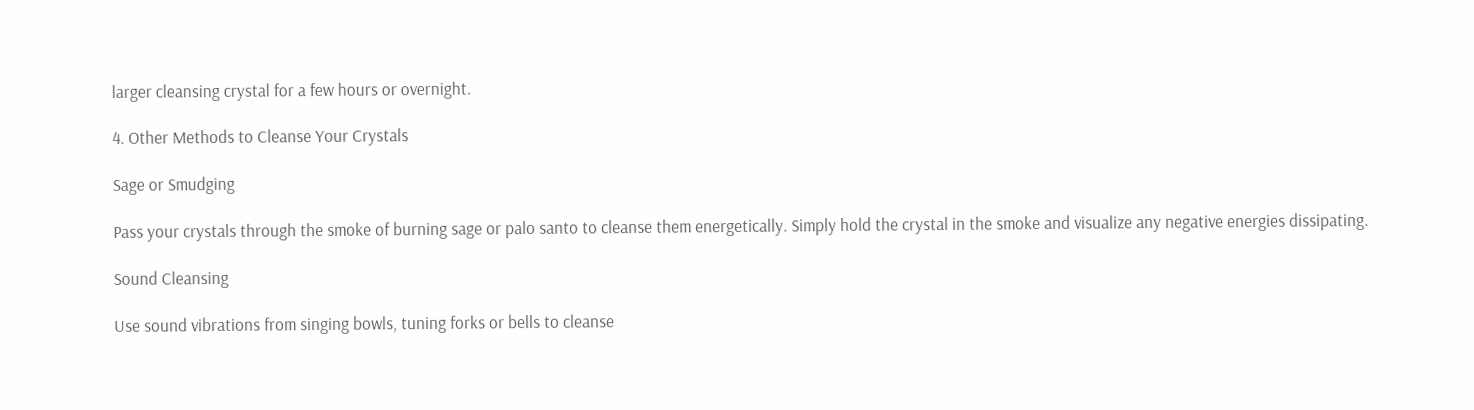larger cleansing crystal for a few hours or overnight.

4. Other Methods to Cleanse Your Crystals

Sage or Smudging

Pass your crystals through the smoke of burning sage or palo santo to cleanse them energetically. Simply hold the crystal in the smoke and visualize any negative energies dissipating.

Sound Cleansing

Use sound vibrations from singing bowls, tuning forks or bells to cleanse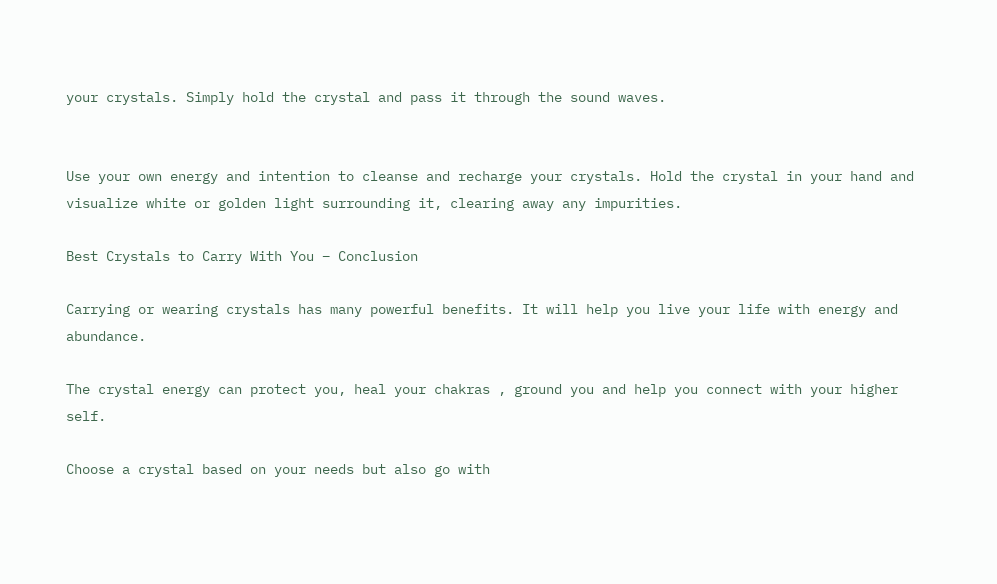your crystals. Simply hold the crystal and pass it through the sound waves.


Use your own energy and intention to cleanse and recharge your crystals. Hold the crystal in your hand and visualize white or golden light surrounding it, clearing away any impurities.

Best Crystals to Carry With You – Conclusion

Carrying or wearing crystals has many powerful benefits. It will help you live your life with energy and abundance.

The crystal energy can protect you, heal your chakras , ground you and help you connect with your higher self.

Choose a crystal based on your needs but also go with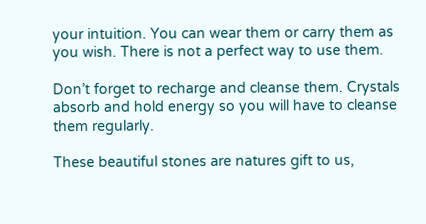your intuition. You can wear them or carry them as you wish. There is not a perfect way to use them.

Don’t forget to recharge and cleanse them. Crystals absorb and hold energy so you will have to cleanse them regularly.

These beautiful stones are natures gift to us,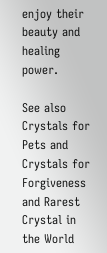enjoy their beauty and healing power.

See also Crystals for Pets and Crystals for Forgiveness and Rarest Crystal in the World